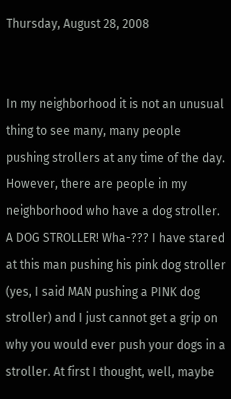Thursday, August 28, 2008


In my neighborhood it is not an unusual thing to see many, many people pushing strollers at any time of the day. However, there are people in my neighborhood who have a dog stroller. A DOG STROLLER! Wha-??? I have stared at this man pushing his pink dog stroller (yes, I said MAN pushing a PINK dog stroller) and I just cannot get a grip on why you would ever push your dogs in a stroller. At first I thought, well, maybe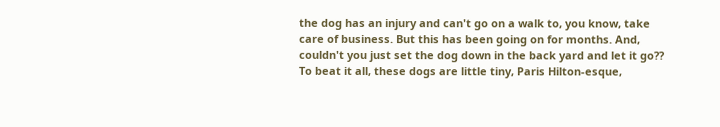the dog has an injury and can't go on a walk to, you know, take care of business. But this has been going on for months. And, couldn't you just set the dog down in the back yard and let it go?? To beat it all, these dogs are little tiny, Paris Hilton-esque,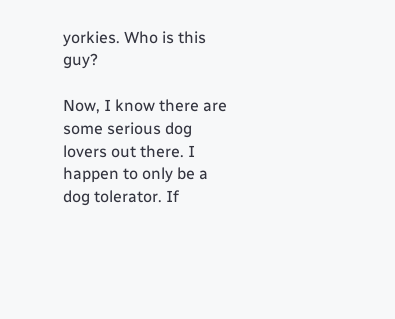yorkies. Who is this guy?

Now, I know there are some serious dog lovers out there. I happen to only be a dog tolerator. If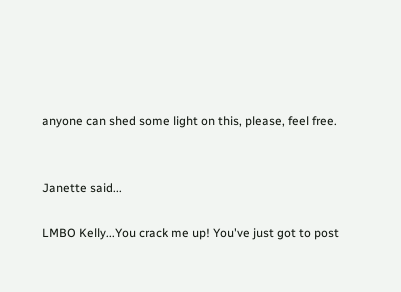anyone can shed some light on this, please, feel free.


Janette said...

LMBO Kelly...You crack me up! You've just got to post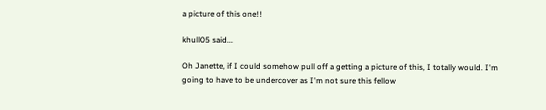a picture of this one!!

khull05 said...

Oh Janette, if I could somehow pull off a getting a picture of this, I totally would. I'm going to have to be undercover as I'm not sure this fellow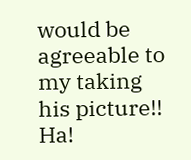would be agreeable to my taking his picture!! Ha!